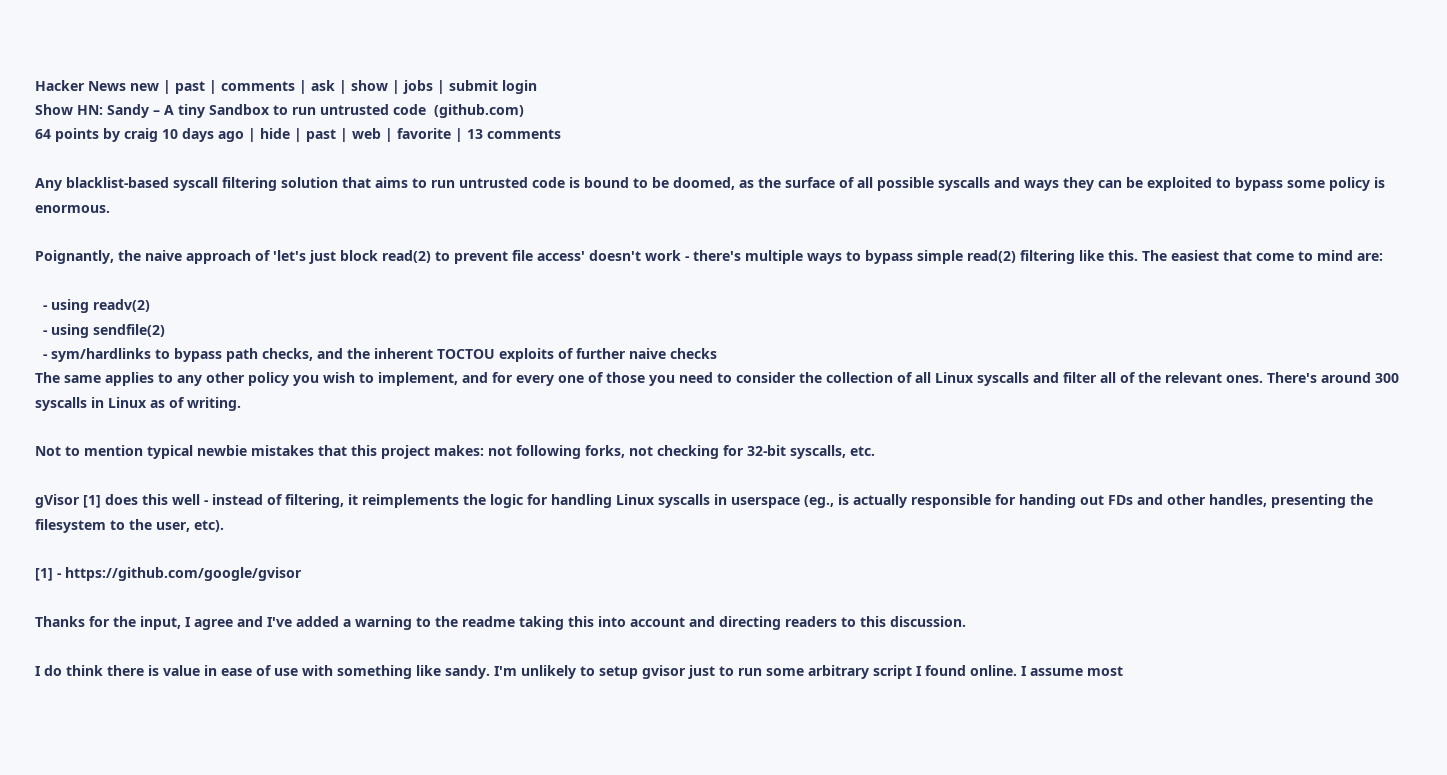Hacker News new | past | comments | ask | show | jobs | submit login
Show HN: Sandy – A tiny Sandbox to run untrusted code  (github.com)
64 points by craig 10 days ago | hide | past | web | favorite | 13 comments

Any blacklist-based syscall filtering solution that aims to run untrusted code is bound to be doomed, as the surface of all possible syscalls and ways they can be exploited to bypass some policy is enormous.

Poignantly, the naive approach of 'let's just block read(2) to prevent file access' doesn't work - there's multiple ways to bypass simple read(2) filtering like this. The easiest that come to mind are:

  - using readv(2)
  - using sendfile(2)
  - sym/hardlinks to bypass path checks, and the inherent TOCTOU exploits of further naive checks
The same applies to any other policy you wish to implement, and for every one of those you need to consider the collection of all Linux syscalls and filter all of the relevant ones. There's around 300 syscalls in Linux as of writing.

Not to mention typical newbie mistakes that this project makes: not following forks, not checking for 32-bit syscalls, etc.

gVisor [1] does this well - instead of filtering, it reimplements the logic for handling Linux syscalls in userspace (eg., is actually responsible for handing out FDs and other handles, presenting the filesystem to the user, etc).

[1] - https://github.com/google/gvisor

Thanks for the input, I agree and I've added a warning to the readme taking this into account and directing readers to this discussion.

I do think there is value in ease of use with something like sandy. I'm unlikely to setup gvisor just to run some arbitrary script I found online. I assume most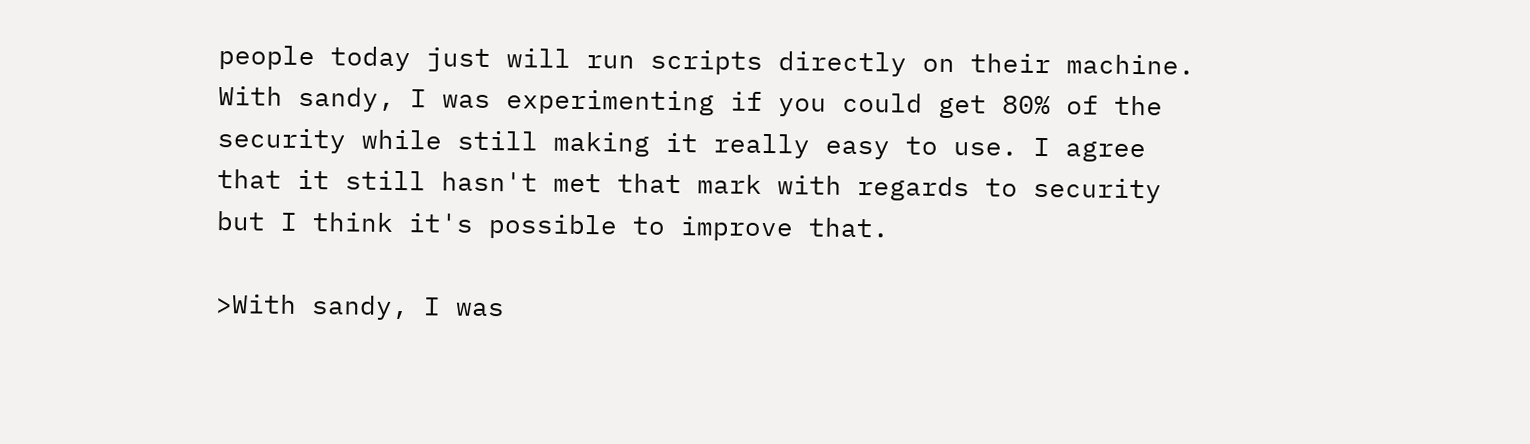people today just will run scripts directly on their machine. With sandy, I was experimenting if you could get 80% of the security while still making it really easy to use. I agree that it still hasn't met that mark with regards to security but I think it's possible to improve that.

>With sandy, I was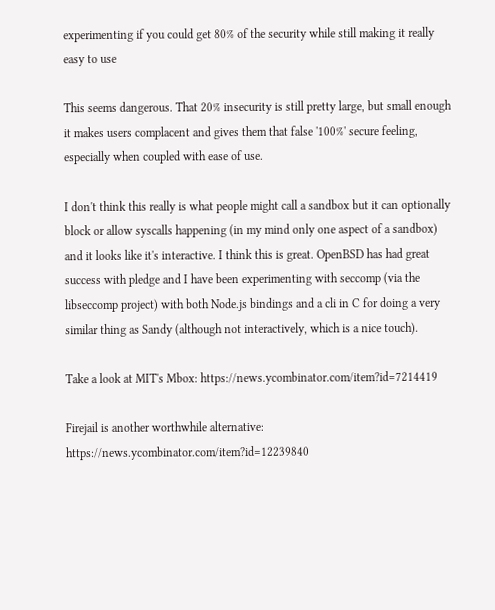experimenting if you could get 80% of the security while still making it really easy to use

This seems dangerous. That 20% insecurity is still pretty large, but small enough it makes users complacent and gives them that false '100%' secure feeling, especially when coupled with ease of use.

I don't think this really is what people might call a sandbox but it can optionally block or allow syscalls happening (in my mind only one aspect of a sandbox) and it looks like it's interactive. I think this is great. OpenBSD has had great success with pledge and I have been experimenting with seccomp (via the libseccomp project) with both Node.js bindings and a cli in C for doing a very similar thing as Sandy (although not interactively, which is a nice touch).

Take a look at MIT's Mbox: https://news.ycombinator.com/item?id=7214419

Firejail is another worthwhile alternative: https://news.ycombinator.com/item?id=12239840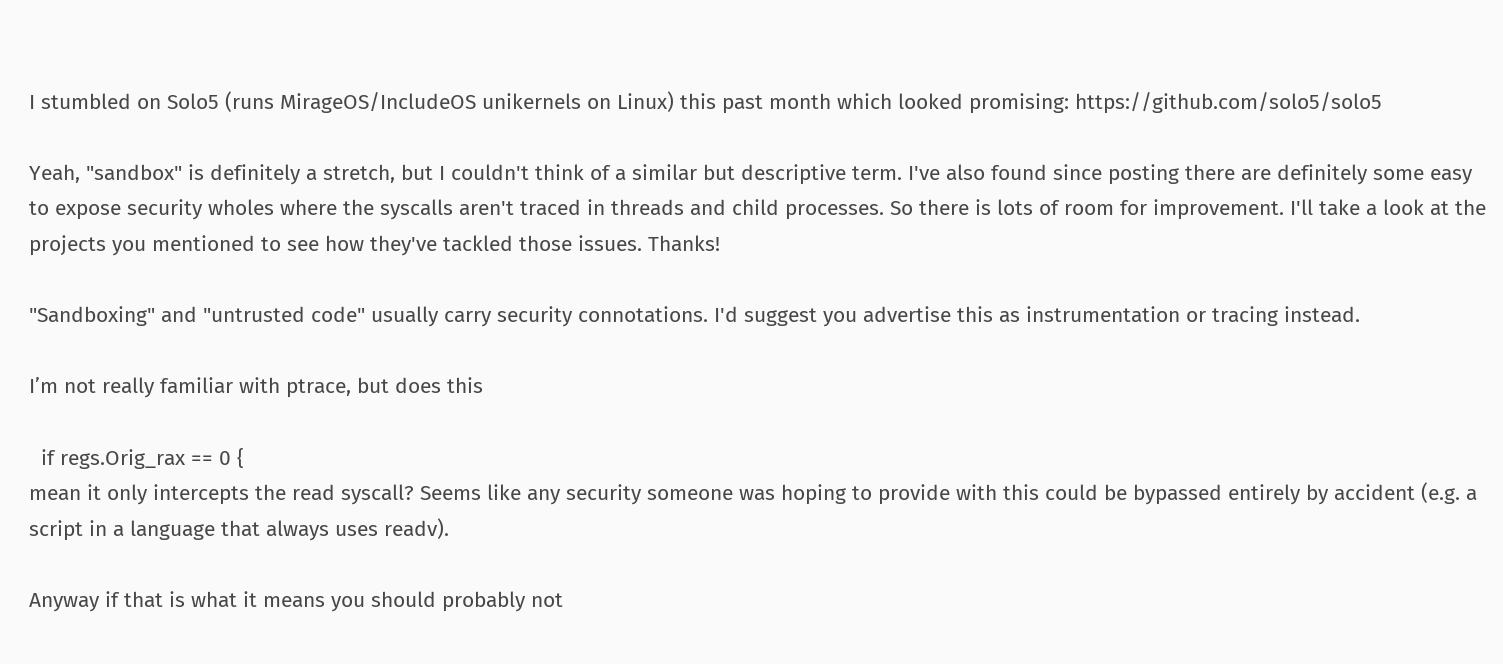I stumbled on Solo5 (runs MirageOS/IncludeOS unikernels on Linux) this past month which looked promising: https://github.com/solo5/solo5

Yeah, "sandbox" is definitely a stretch, but I couldn't think of a similar but descriptive term. I've also found since posting there are definitely some easy to expose security wholes where the syscalls aren't traced in threads and child processes. So there is lots of room for improvement. I'll take a look at the projects you mentioned to see how they've tackled those issues. Thanks!

"Sandboxing" and "untrusted code" usually carry security connotations. I'd suggest you advertise this as instrumentation or tracing instead.

I’m not really familiar with ptrace, but does this

  if regs.Orig_rax == 0 {
mean it only intercepts the read syscall? Seems like any security someone was hoping to provide with this could be bypassed entirely by accident (e.g. a script in a language that always uses readv).

Anyway if that is what it means you should probably not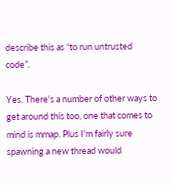describe this as “to run untrusted code”.

Yes. There's a number of other ways to get around this too, one that comes to mind is mmap. Plus I'm fairly sure spawning a new thread would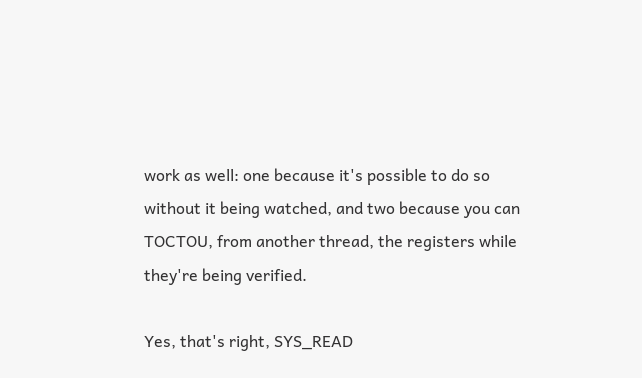work as well: one because it's possible to do so without it being watched, and two because you can TOCTOU, from another thread, the registers while they're being verified.

Yes, that's right, SYS_READ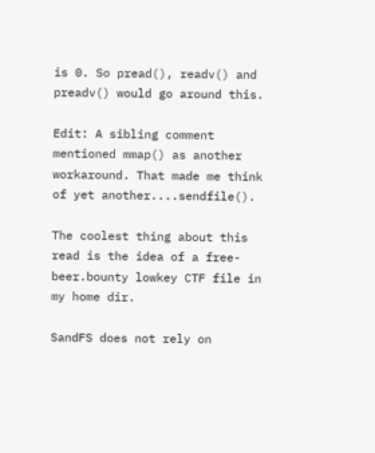is 0. So pread(), readv() and preadv() would go around this.

Edit: A sibling comment mentioned mmap() as another workaround. That made me think of yet another....sendfile().

The coolest thing about this read is the idea of a free-beer.bounty lowkey CTF file in my home dir.

SandFS does not rely on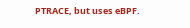PTRACE, but uses eBPF.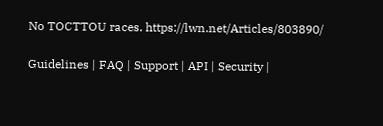No TOCTTOU races. https://lwn.net/Articles/803890/

Guidelines | FAQ | Support | API | Security |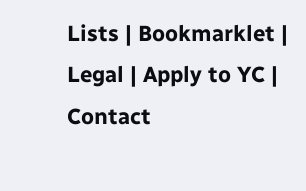Lists | Bookmarklet | Legal | Apply to YC | Contact